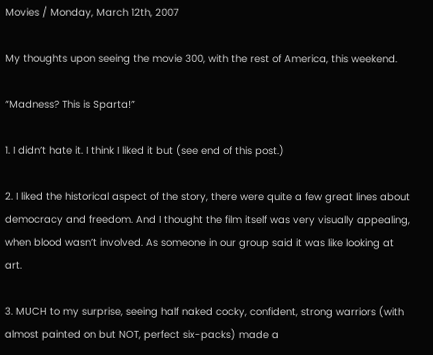Movies / Monday, March 12th, 2007

My thoughts upon seeing the movie 300, with the rest of America, this weekend.

“Madness? This is Sparta!”

1. I didn’t hate it. I think I liked it but (see end of this post.)

2. I liked the historical aspect of the story, there were quite a few great lines about democracy and freedom. And I thought the film itself was very visually appealing, when blood wasn’t involved. As someone in our group said it was like looking at art.

3. MUCH to my surprise, seeing half naked cocky, confident, strong warriors (with almost painted on but NOT, perfect six-packs) made a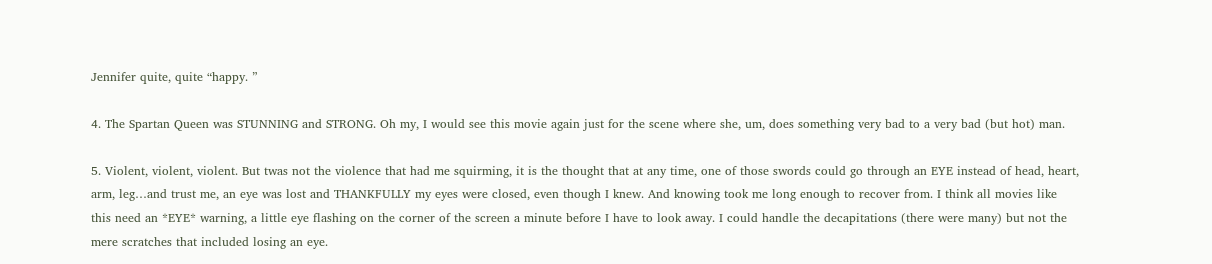Jennifer quite, quite “happy. ”

4. The Spartan Queen was STUNNING and STRONG. Oh my, I would see this movie again just for the scene where she, um, does something very bad to a very bad (but hot) man.

5. Violent, violent, violent. But twas not the violence that had me squirming, it is the thought that at any time, one of those swords could go through an EYE instead of head, heart, arm, leg…and trust me, an eye was lost and THANKFULLY my eyes were closed, even though I knew. And knowing took me long enough to recover from. I think all movies like this need an *EYE* warning, a little eye flashing on the corner of the screen a minute before I have to look away. I could handle the decapitations (there were many) but not the mere scratches that included losing an eye.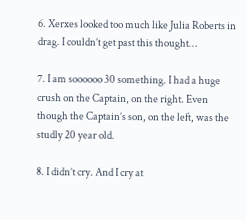6. Xerxes looked too much like Julia Roberts in drag. I couldn’t get past this thought…

7. I am soooooo 30 something. I had a huge crush on the Captain, on the right. Even though the Captain’s son, on the left, was the studly 20 year old.

8. I didn’t cry. And I cry at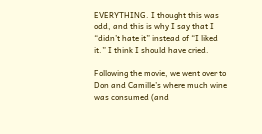EVERYTHING. I thought this was odd, and this is why I say that I “didn’t hate it” instead of “I liked it.” I think I should have cried.

Following the movie, we went over to Don and Camille’s where much wine was consumed (and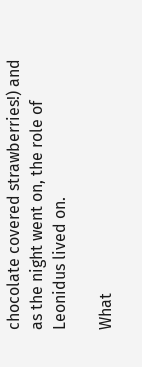chocolate covered strawberries!) and as the night went on, the role of Leonidus lived on.

What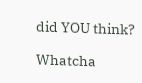did YOU think?

Whatcha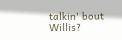talkin' bout Willis?